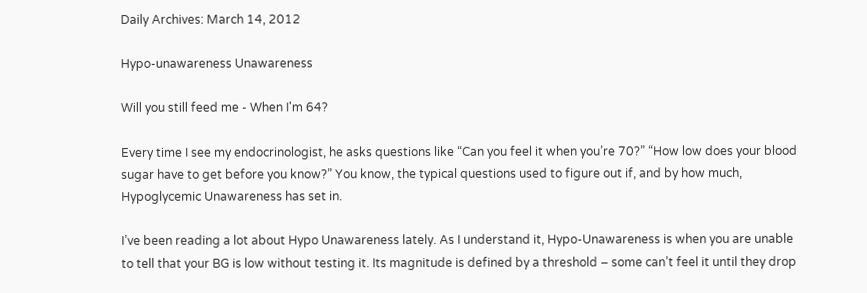Daily Archives: March 14, 2012

Hypo-unawareness Unawareness

Will you still feed me - When I'm 64?

Every time I see my endocrinologist, he asks questions like “Can you feel it when you’re 70?” “How low does your blood sugar have to get before you know?” You know, the typical questions used to figure out if, and by how much, Hypoglycemic Unawareness has set in.

I’ve been reading a lot about Hypo Unawareness lately. As I understand it, Hypo-Unawareness is when you are unable to tell that your BG is low without testing it. Its magnitude is defined by a threshold – some can’t feel it until they drop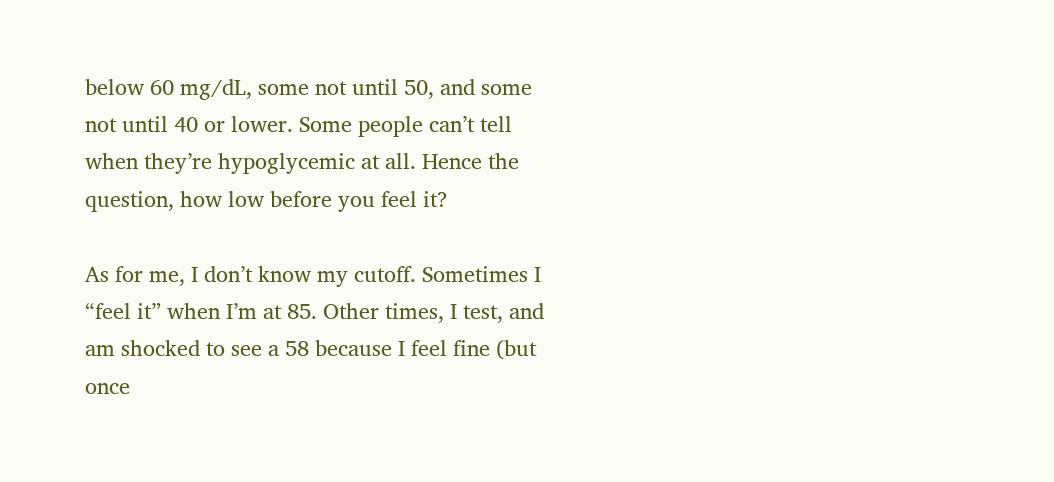below 60 mg/dL, some not until 50, and some not until 40 or lower. Some people can’t tell when they’re hypoglycemic at all. Hence the question, how low before you feel it?

As for me, I don’t know my cutoff. Sometimes I “feel it” when I’m at 85. Other times, I test, and am shocked to see a 58 because I feel fine (but once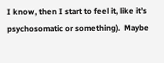I know, then I start to feel it, like it’s psychosomatic or something).  Maybe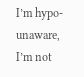I’m hypo-unaware, I’m not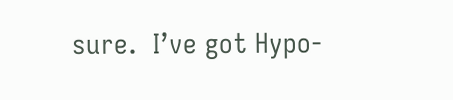sure.  I’ve got Hypo-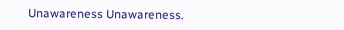Unawareness Unawareness.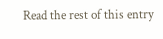Read the rest of this entry